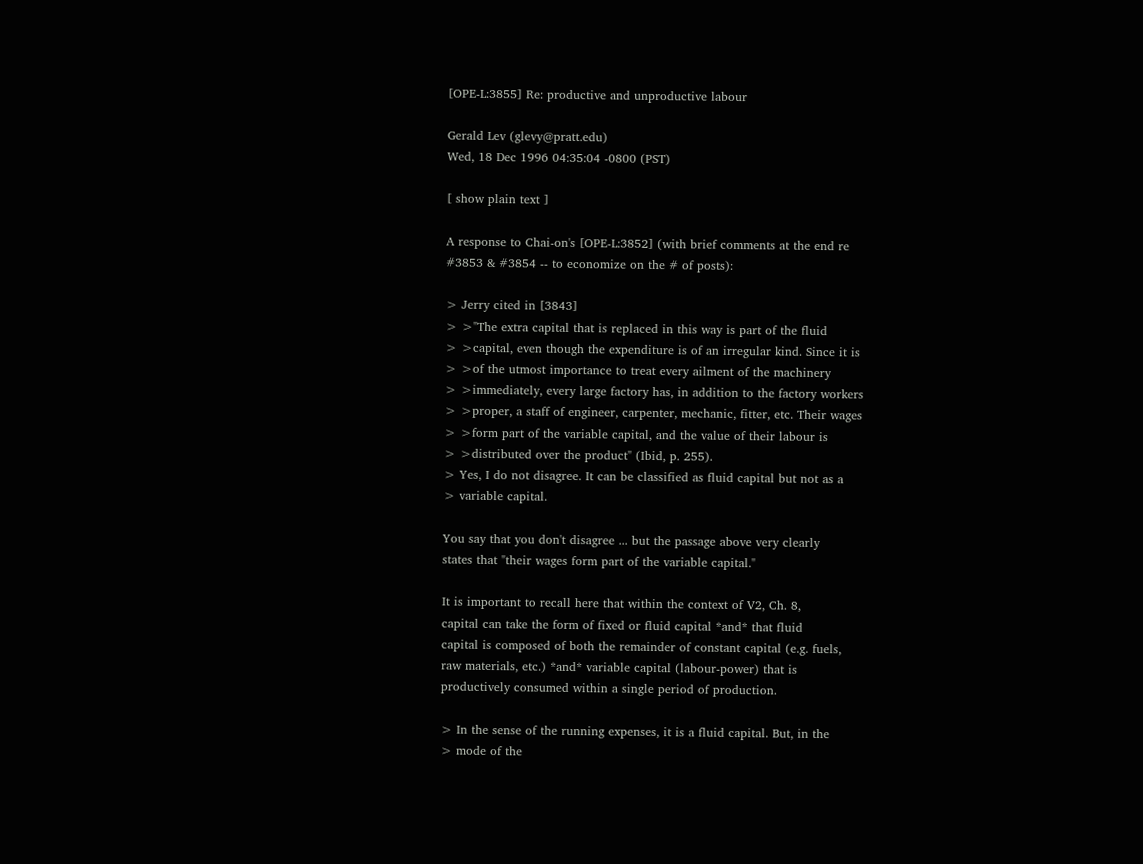[OPE-L:3855] Re: productive and unproductive labour

Gerald Lev (glevy@pratt.edu)
Wed, 18 Dec 1996 04:35:04 -0800 (PST)

[ show plain text ]

A response to Chai-on's [OPE-L:3852] (with brief comments at the end re
#3853 & #3854 -- to economize on the # of posts):

> Jerry cited in [3843]
> >"The extra capital that is replaced in this way is part of the fluid
> >capital, even though the expenditure is of an irregular kind. Since it is
> >of the utmost importance to treat every ailment of the machinery
> >immediately, every large factory has, in addition to the factory workers
> >proper, a staff of engineer, carpenter, mechanic, fitter, etc. Their wages
> >form part of the variable capital, and the value of their labour is
> >distributed over the product" (Ibid, p. 255).
> Yes, I do not disagree. It can be classified as fluid capital but not as a
> variable capital.

You say that you don't disagree ... but the passage above very clearly
states that "their wages form part of the variable capital."

It is important to recall here that within the context of V2, Ch. 8,
capital can take the form of fixed or fluid capital *and* that fluid
capital is composed of both the remainder of constant capital (e.g. fuels,
raw materials, etc.) *and* variable capital (labour-power) that is
productively consumed within a single period of production.

> In the sense of the running expenses, it is a fluid capital. But, in the
> mode of the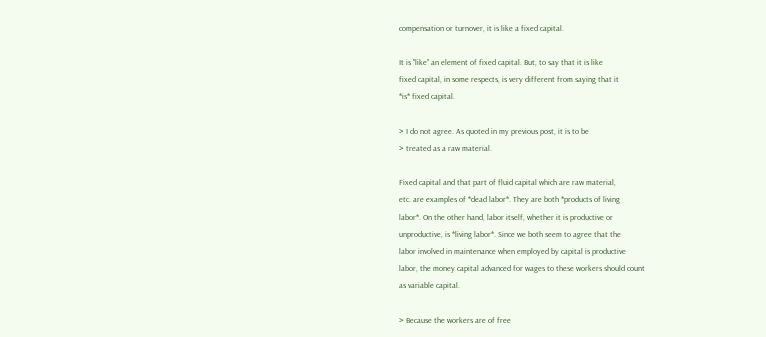compensation or turnover, it is like a fixed capital.

It is "like" an element of fixed capital. But, to say that it is like
fixed capital, in some respects, is very different from saying that it
*is* fixed capital.

> I do not agree. As quoted in my previous post, it is to be
> treated as a raw material.

Fixed capital and that part of fluid capital which are raw material,
etc. are examples of *dead labor*. They are both *products of living
labor*. On the other hand, labor itself, whether it is productive or
unproductive, is *living labor*. Since we both seem to agree that the
labor involved in maintenance when employed by capital is productive
labor, the money capital advanced for wages to these workers should count
as variable capital.

> Because the workers are of free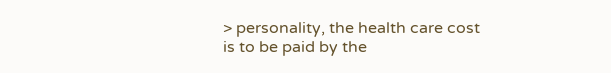> personality, the health care cost is to be paid by the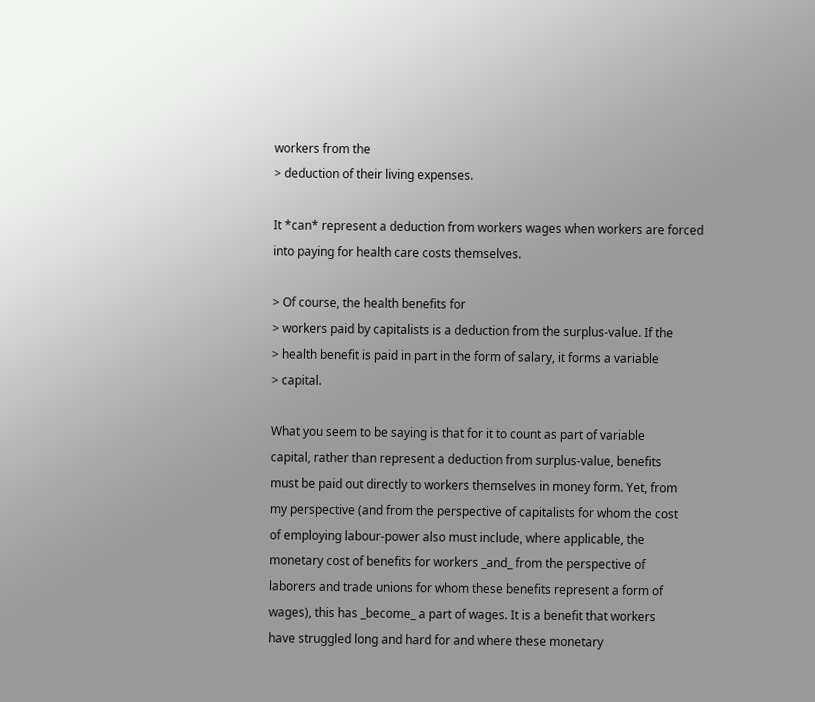workers from the
> deduction of their living expenses.

It *can* represent a deduction from workers wages when workers are forced
into paying for health care costs themselves.

> Of course, the health benefits for
> workers paid by capitalists is a deduction from the surplus-value. If the
> health benefit is paid in part in the form of salary, it forms a variable
> capital.

What you seem to be saying is that for it to count as part of variable
capital, rather than represent a deduction from surplus-value, benefits
must be paid out directly to workers themselves in money form. Yet, from
my perspective (and from the perspective of capitalists for whom the cost
of employing labour-power also must include, where applicable, the
monetary cost of benefits for workers _and_ from the perspective of
laborers and trade unions for whom these benefits represent a form of
wages), this has _become_ a part of wages. It is a benefit that workers
have struggled long and hard for and where these monetary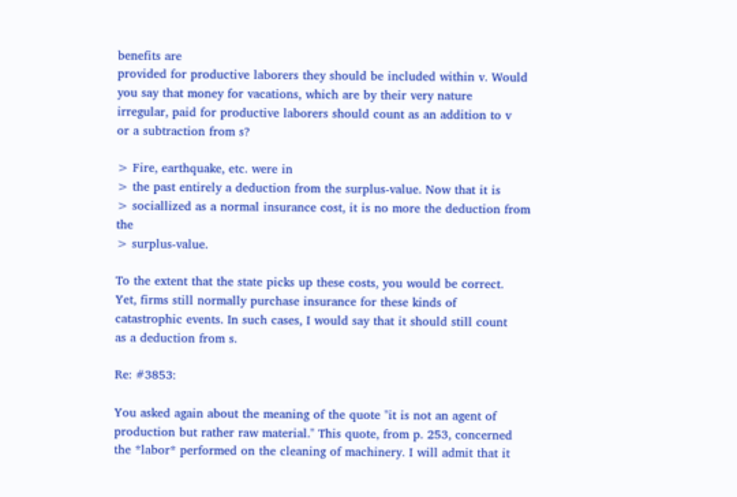benefits are
provided for productive laborers they should be included within v. Would
you say that money for vacations, which are by their very nature
irregular, paid for productive laborers should count as an addition to v
or a subtraction from s?

> Fire, earthquake, etc. were in
> the past entirely a deduction from the surplus-value. Now that it is
> sociallized as a normal insurance cost, it is no more the deduction from the
> surplus-value.

To the extent that the state picks up these costs, you would be correct.
Yet, firms still normally purchase insurance for these kinds of
catastrophic events. In such cases, I would say that it should still count
as a deduction from s.

Re: #3853:

You asked again about the meaning of the quote "it is not an agent of
production but rather raw material." This quote, from p. 253, concerned
the *labor* performed on the cleaning of machinery. I will admit that it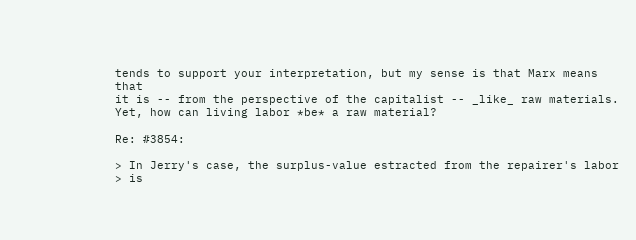tends to support your interpretation, but my sense is that Marx means that
it is -- from the perspective of the capitalist -- _like_ raw materials.
Yet, how can living labor *be* a raw material?

Re: #3854:

> In Jerry's case, the surplus-value estracted from the repairer's labor
> is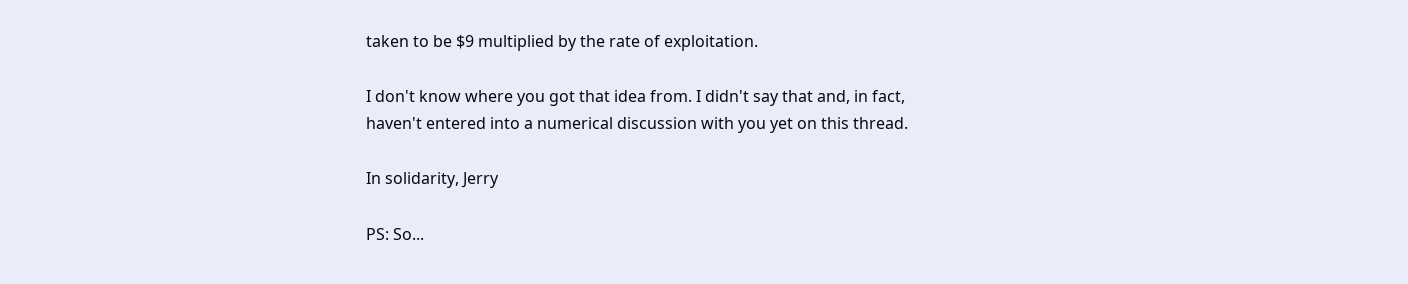taken to be $9 multiplied by the rate of exploitation.

I don't know where you got that idea from. I didn't say that and, in fact,
haven't entered into a numerical discussion with you yet on this thread.

In solidarity, Jerry

PS: So...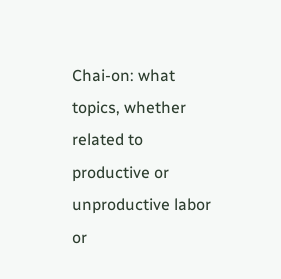Chai-on: what topics, whether related to productive or
unproductive labor or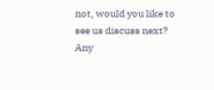not, would you like to see us discuss next? Any